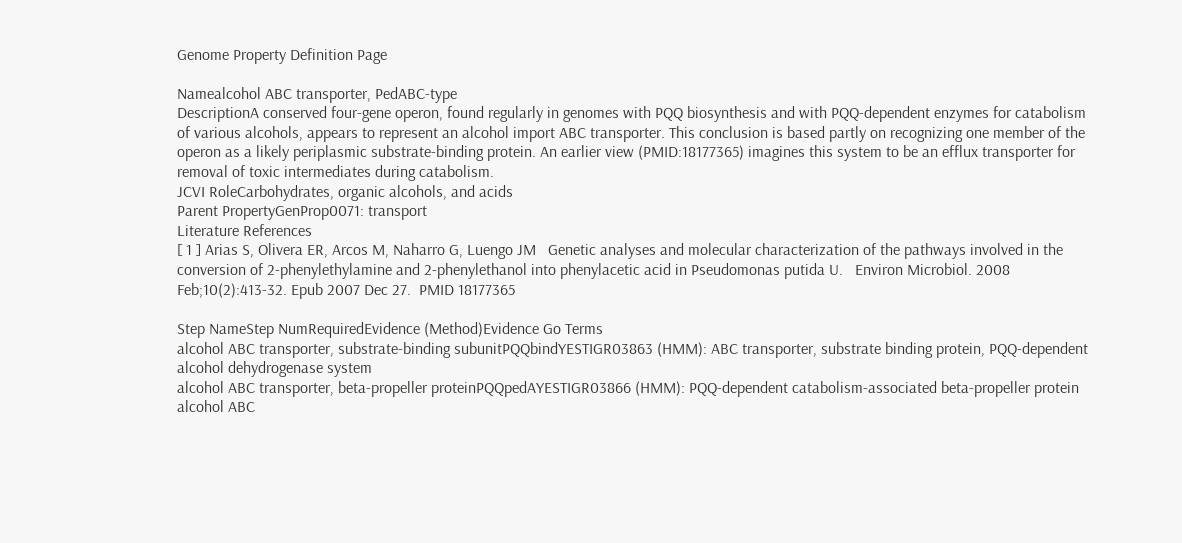Genome Property Definition Page

Namealcohol ABC transporter, PedABC-type
DescriptionA conserved four-gene operon, found regularly in genomes with PQQ biosynthesis and with PQQ-dependent enzymes for catabolism of various alcohols, appears to represent an alcohol import ABC transporter. This conclusion is based partly on recognizing one member of the operon as a likely periplasmic substrate-binding protein. An earlier view (PMID:18177365) imagines this system to be an efflux transporter for removal of toxic intermediates during catabolism.
JCVI RoleCarbohydrates, organic alcohols, and acids
Parent PropertyGenProp0071: transport
Literature References
[ 1 ] Arias S, Olivera ER, Arcos M, Naharro G, Luengo JM   Genetic analyses and molecular characterization of the pathways involved in the conversion of 2-phenylethylamine and 2-phenylethanol into phenylacetic acid in Pseudomonas putida U.   Environ Microbiol. 2008 Feb;10(2):413-32. Epub 2007 Dec 27.  PMID 18177365

Step NameStep NumRequiredEvidence (Method)Evidence Go Terms
alcohol ABC transporter, substrate-binding subunitPQQbindYESTIGR03863 (HMM): ABC transporter, substrate binding protein, PQQ-dependent alcohol dehydrogenase system
alcohol ABC transporter, beta-propeller proteinPQQpedAYESTIGR03866 (HMM): PQQ-dependent catabolism-associated beta-propeller protein
alcohol ABC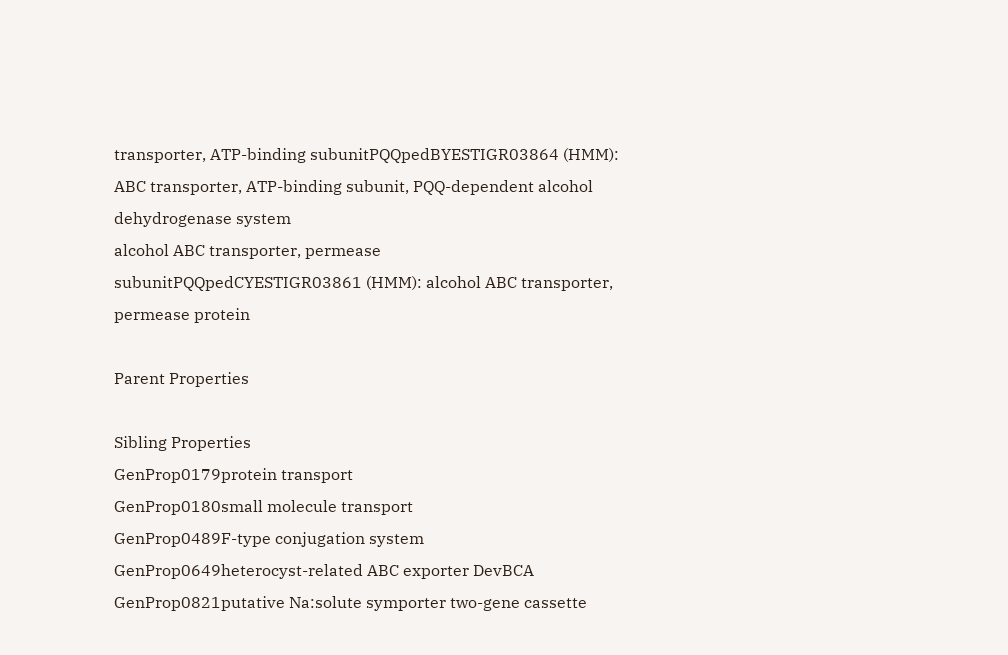transporter, ATP-binding subunitPQQpedBYESTIGR03864 (HMM): ABC transporter, ATP-binding subunit, PQQ-dependent alcohol dehydrogenase system
alcohol ABC transporter, permease subunitPQQpedCYESTIGR03861 (HMM): alcohol ABC transporter, permease protein

Parent Properties

Sibling Properties
GenProp0179protein transport
GenProp0180small molecule transport
GenProp0489F-type conjugation system
GenProp0649heterocyst-related ABC exporter DevBCA
GenProp0821putative Na:solute symporter two-gene cassette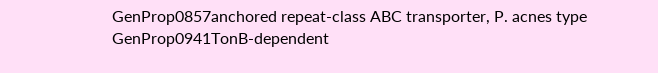GenProp0857anchored repeat-class ABC transporter, P. acnes type
GenProp0941TonB-dependent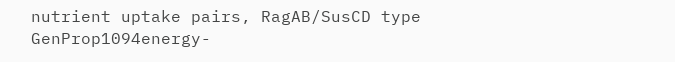nutrient uptake pairs, RagAB/SusCD type
GenProp1094energy-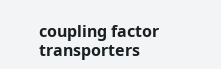coupling factor transporters